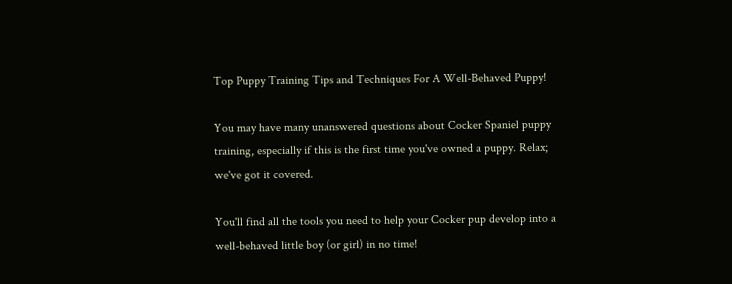Top Puppy Training Tips and Techniques For A Well-Behaved Puppy!

You may have many unanswered questions about Cocker Spaniel puppy training, especially if this is the first time you've owned a puppy. Relax; we've got it covered.

You'll find all the tools you need to help your Cocker pup develop into a well-behaved little boy (or girl) in no time!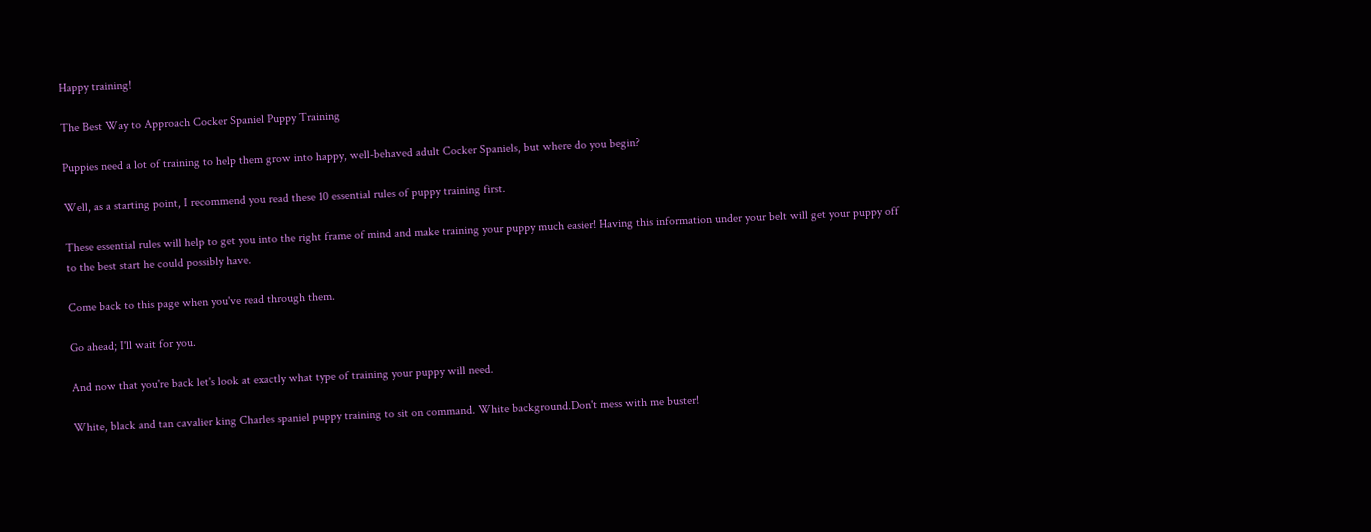Happy training!

The Best Way to Approach Cocker Spaniel Puppy Training

Puppies need a lot of training to help them grow into happy, well-behaved adult Cocker Spaniels, but where do you begin?

Well, as a starting point, I recommend you read these 10 essential rules of puppy training first.

These essential rules will help to get you into the right frame of mind and make training your puppy much easier! Having this information under your belt will get your puppy off to the best start he could possibly have.

Come back to this page when you've read through them.

Go ahead; I'll wait for you.

And now that you're back let's look at exactly what type of training your puppy will need.

White, black and tan cavalier king Charles spaniel puppy training to sit on command. White background.Don't mess with me buster!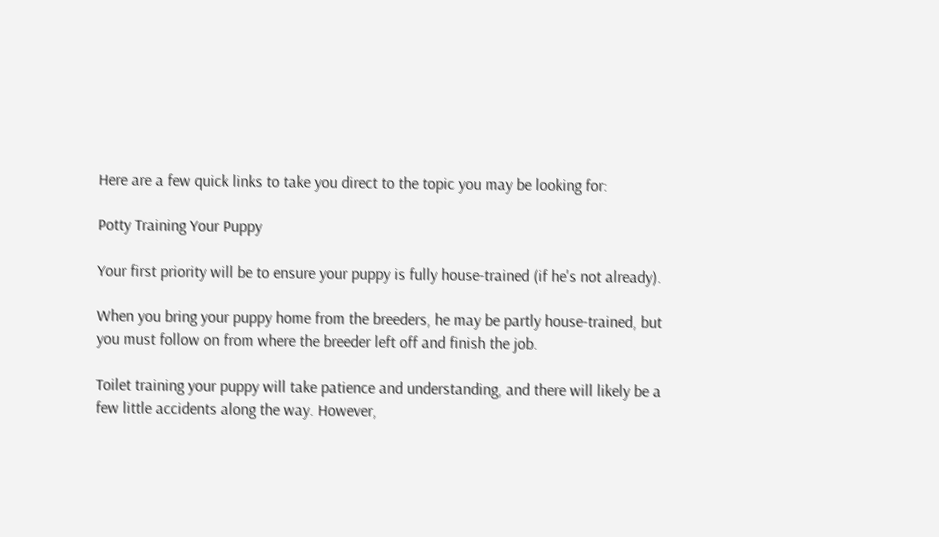Here are a few quick links to take you direct to the topic you may be looking for:

Potty Training Your Puppy

Your first priority will be to ensure your puppy is fully house-trained (if he's not already).

When you bring your puppy home from the breeders, he may be partly house-trained, but you must follow on from where the breeder left off and finish the job.

Toilet training your puppy will take patience and understanding, and there will likely be a few little accidents along the way. However,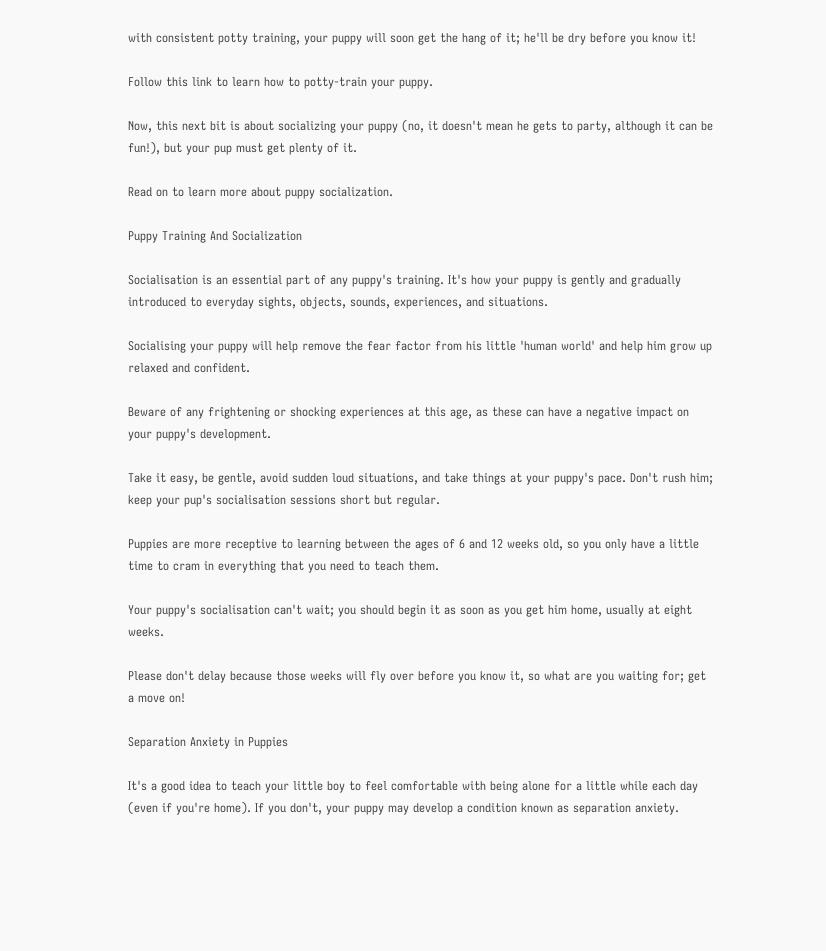with consistent potty training, your puppy will soon get the hang of it; he'll be dry before you know it!

Follow this link to learn how to potty-train your puppy.

Now, this next bit is about socializing your puppy (no, it doesn't mean he gets to party, although it can be fun!), but your pup must get plenty of it.

Read on to learn more about puppy socialization.

Puppy Training And Socialization

Socialisation is an essential part of any puppy's training. It's how your puppy is gently and gradually introduced to everyday sights, objects, sounds, experiences, and situations.

Socialising your puppy will help remove the fear factor from his little 'human world' and help him grow up relaxed and confident.

Beware of any frightening or shocking experiences at this age, as these can have a negative impact on your puppy's development.

Take it easy, be gentle, avoid sudden loud situations, and take things at your puppy's pace. Don't rush him; keep your pup's socialisation sessions short but regular.

Puppies are more receptive to learning between the ages of 6 and 12 weeks old, so you only have a little time to cram in everything that you need to teach them.

Your puppy's socialisation can't wait; you should begin it as soon as you get him home, usually at eight weeks.

Please don't delay because those weeks will fly over before you know it, so what are you waiting for; get a move on!

Separation Anxiety in Puppies

It's a good idea to teach your little boy to feel comfortable with being alone for a little while each day (even if you're home). If you don't, your puppy may develop a condition known as separation anxiety.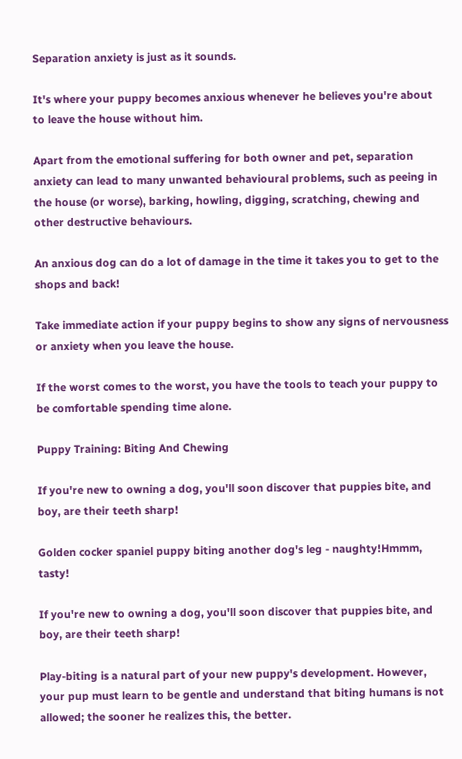Separation anxiety is just as it sounds.

It's where your puppy becomes anxious whenever he believes you're about to leave the house without him.

Apart from the emotional suffering for both owner and pet, separation anxiety can lead to many unwanted behavioural problems, such as peeing in the house (or worse), barking, howling, digging, scratching, chewing and other destructive behaviours.

An anxious dog can do a lot of damage in the time it takes you to get to the shops and back!

Take immediate action if your puppy begins to show any signs of nervousness or anxiety when you leave the house.

If the worst comes to the worst, you have the tools to teach your puppy to be comfortable spending time alone.

Puppy Training: Biting And Chewing

If you're new to owning a dog, you'll soon discover that puppies bite, and boy, are their teeth sharp!

Golden cocker spaniel puppy biting another dog's leg - naughty!Hmmm, tasty!

If you're new to owning a dog, you'll soon discover that puppies bite, and boy, are their teeth sharp!

Play-biting is a natural part of your new puppy's development. However, your pup must learn to be gentle and understand that biting humans is not allowed; the sooner he realizes this, the better.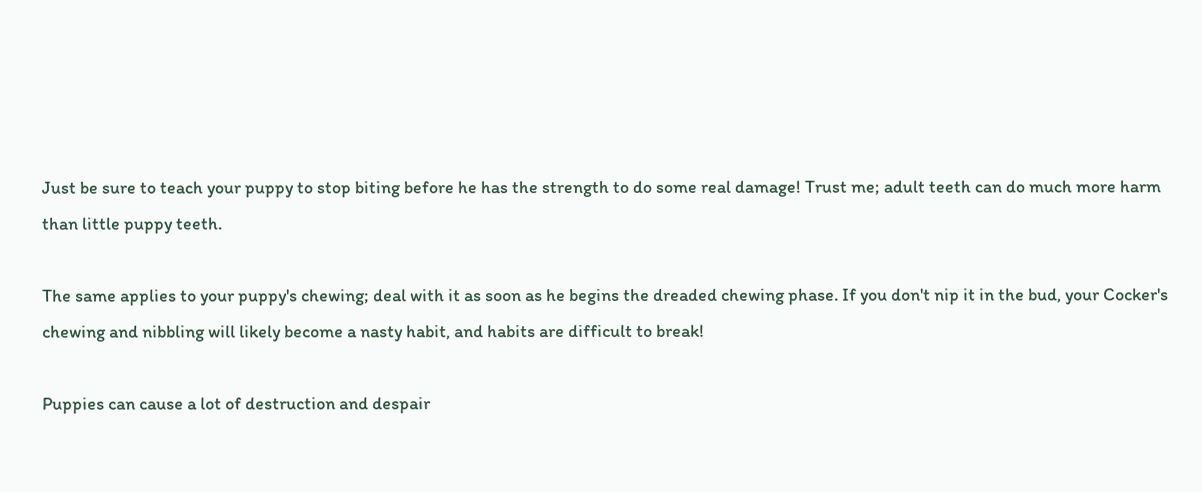Just be sure to teach your puppy to stop biting before he has the strength to do some real damage! Trust me; adult teeth can do much more harm than little puppy teeth.

The same applies to your puppy's chewing; deal with it as soon as he begins the dreaded chewing phase. If you don't nip it in the bud, your Cocker's chewing and nibbling will likely become a nasty habit, and habits are difficult to break!

Puppies can cause a lot of destruction and despair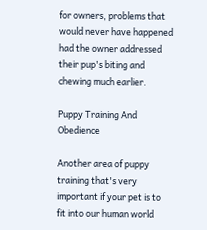for owners, problems that would never have happened had the owner addressed their pup's biting and chewing much earlier.

Puppy Training And Obedience

Another area of puppy training that's very important if your pet is to fit into our human world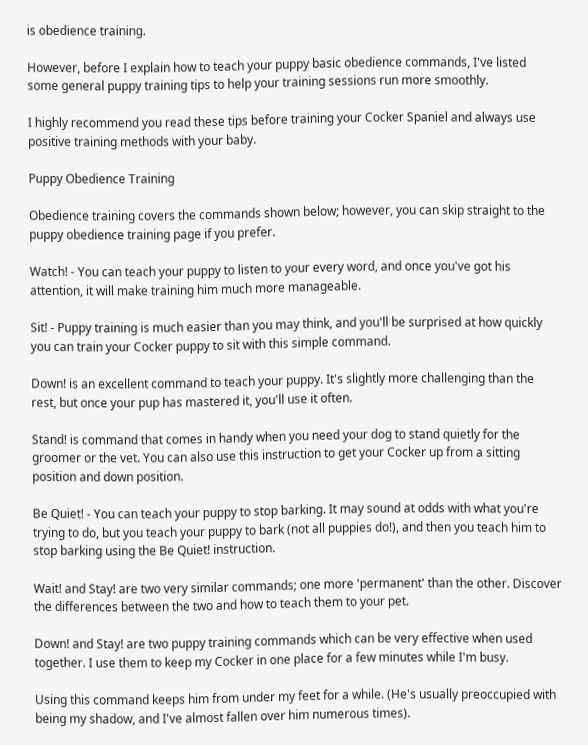is obedience training.

However, before I explain how to teach your puppy basic obedience commands, I've listed some general puppy training tips to help your training sessions run more smoothly.

I highly recommend you read these tips before training your Cocker Spaniel and always use positive training methods with your baby.

Puppy Obedience Training

Obedience training covers the commands shown below; however, you can skip straight to the puppy obedience training page if you prefer.

Watch! - You can teach your puppy to listen to your every word, and once you've got his attention, it will make training him much more manageable.

Sit! - Puppy training is much easier than you may think, and you'll be surprised at how quickly you can train your Cocker puppy to sit with this simple command.

Down! is an excellent command to teach your puppy. It's slightly more challenging than the rest, but once your pup has mastered it, you'll use it often.

Stand! is command that comes in handy when you need your dog to stand quietly for the groomer or the vet. You can also use this instruction to get your Cocker up from a sitting position and down position.

Be Quiet! - You can teach your puppy to stop barking. It may sound at odds with what you're trying to do, but you teach your puppy to bark (not all puppies do!), and then you teach him to stop barking using the Be Quiet! instruction.

Wait! and Stay! are two very similar commands; one more 'permanent' than the other. Discover the differences between the two and how to teach them to your pet.

Down! and Stay! are two puppy training commands which can be very effective when used together. I use them to keep my Cocker in one place for a few minutes while I'm busy.

Using this command keeps him from under my feet for a while. (He's usually preoccupied with being my shadow, and I've almost fallen over him numerous times).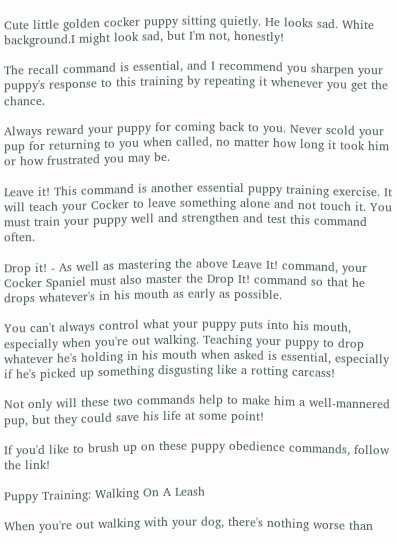Cute little golden cocker puppy sitting quietly. He looks sad. White background.I might look sad, but I'm not, honestly!

The recall command is essential, and I recommend you sharpen your puppy's response to this training by repeating it whenever you get the chance.

Always reward your puppy for coming back to you. Never scold your pup for returning to you when called, no matter how long it took him or how frustrated you may be.

Leave it! This command is another essential puppy training exercise. It will teach your Cocker to leave something alone and not touch it. You must train your puppy well and strengthen and test this command often.

Drop it! - As well as mastering the above Leave It! command, your Cocker Spaniel must also master the Drop It! command so that he drops whatever's in his mouth as early as possible.

You can't always control what your puppy puts into his mouth, especially when you're out walking. Teaching your puppy to drop whatever he's holding in his mouth when asked is essential, especially if he's picked up something disgusting like a rotting carcass!

Not only will these two commands help to make him a well-mannered pup, but they could save his life at some point!

If you'd like to brush up on these puppy obedience commands, follow the link!

Puppy Training: Walking On A Leash

When you're out walking with your dog, there's nothing worse than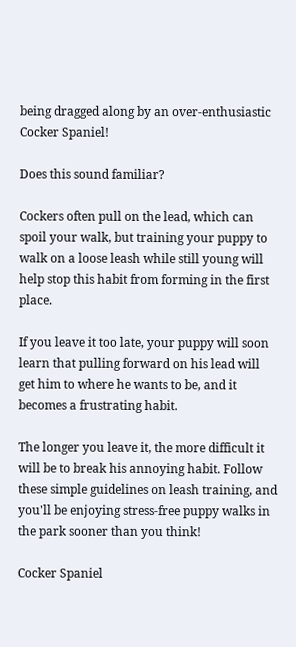being dragged along by an over-enthusiastic Cocker Spaniel!

Does this sound familiar?

Cockers often pull on the lead, which can spoil your walk, but training your puppy to walk on a loose leash while still young will help stop this habit from forming in the first place.

If you leave it too late, your puppy will soon learn that pulling forward on his lead will get him to where he wants to be, and it becomes a frustrating habit.

The longer you leave it, the more difficult it will be to break his annoying habit. Follow these simple guidelines on leash training, and you'll be enjoying stress-free puppy walks in the park sooner than you think!

Cocker Spaniel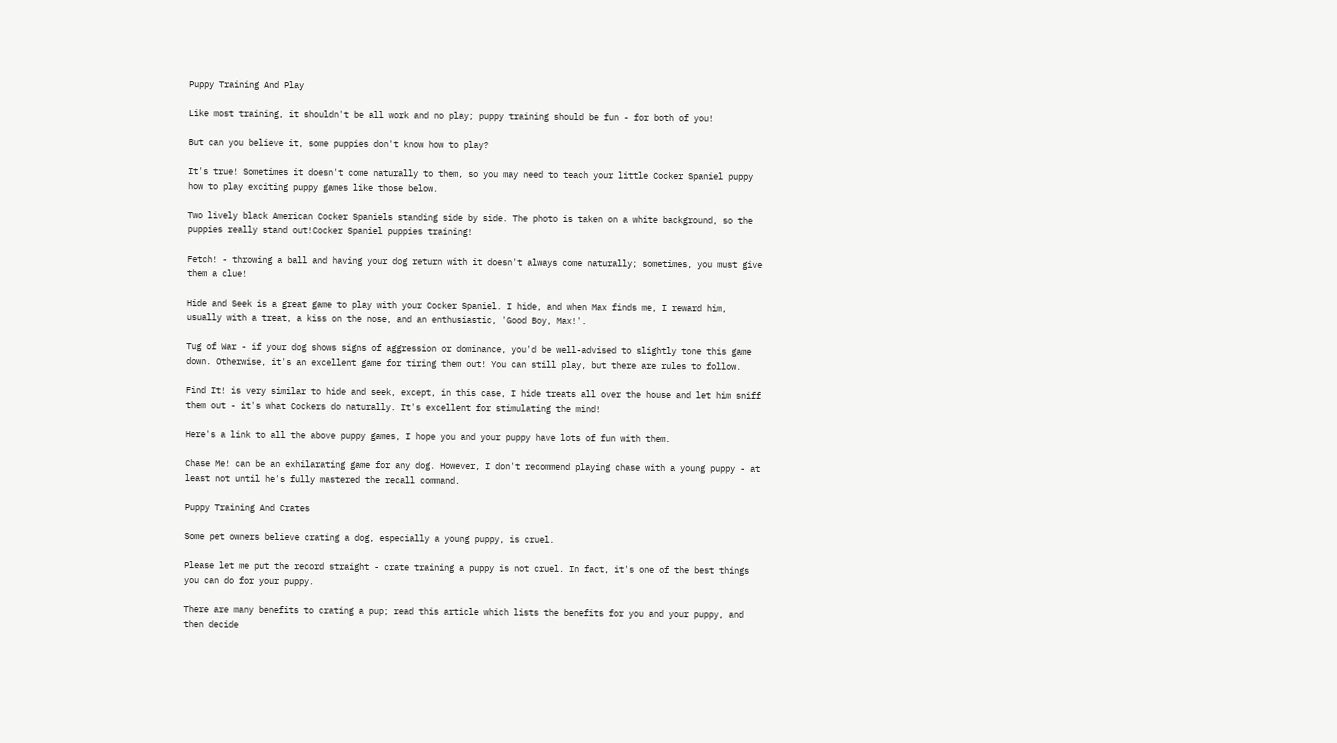Puppy Training And Play

Like most training, it shouldn't be all work and no play; puppy training should be fun - for both of you!

But can you believe it, some puppies don't know how to play?

It's true! Sometimes it doesn't come naturally to them, so you may need to teach your little Cocker Spaniel puppy how to play exciting puppy games like those below.

Two lively black American Cocker Spaniels standing side by side. The photo is taken on a white background, so the puppies really stand out!Cocker Spaniel puppies training!

Fetch! - throwing a ball and having your dog return with it doesn't always come naturally; sometimes, you must give them a clue!

Hide and Seek is a great game to play with your Cocker Spaniel. I hide, and when Max finds me, I reward him, usually with a treat, a kiss on the nose, and an enthusiastic, 'Good Boy, Max!'.

Tug of War - if your dog shows signs of aggression or dominance, you'd be well-advised to slightly tone this game down. Otherwise, it's an excellent game for tiring them out! You can still play, but there are rules to follow.

Find It! is very similar to hide and seek, except, in this case, I hide treats all over the house and let him sniff them out - it's what Cockers do naturally. It's excellent for stimulating the mind!

Here's a link to all the above puppy games, I hope you and your puppy have lots of fun with them.

Chase Me! can be an exhilarating game for any dog. However, I don't recommend playing chase with a young puppy - at least not until he's fully mastered the recall command.

Puppy Training And Crates

Some pet owners believe crating a dog, especially a young puppy, is cruel.

Please let me put the record straight - crate training a puppy is not cruel. In fact, it's one of the best things you can do for your puppy.

There are many benefits to crating a pup; read this article which lists the benefits for you and your puppy, and then decide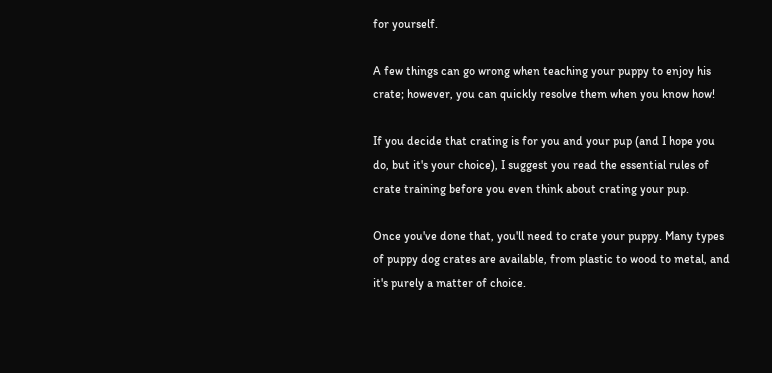for yourself.

A few things can go wrong when teaching your puppy to enjoy his crate; however, you can quickly resolve them when you know how!

If you decide that crating is for you and your pup (and I hope you do, but it's your choice), I suggest you read the essential rules of crate training before you even think about crating your pup.

Once you've done that, you'll need to crate your puppy. Many types of puppy dog crates are available, from plastic to wood to metal, and it's purely a matter of choice.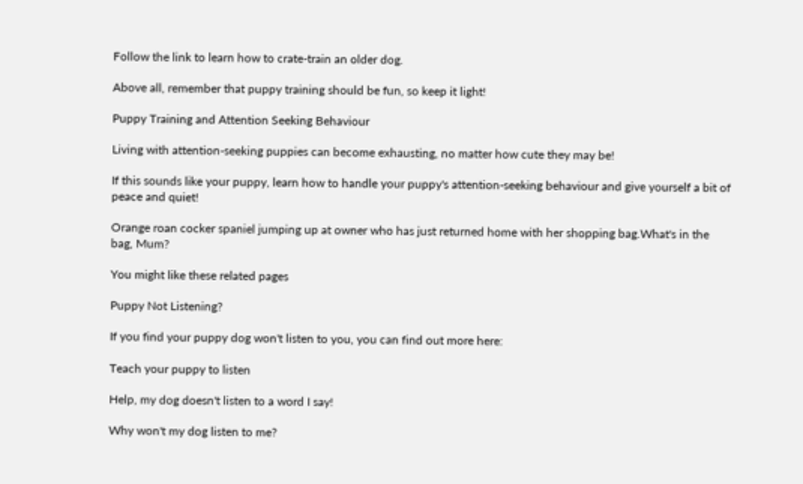Follow the link to learn how to crate-train an older dog.

Above all, remember that puppy training should be fun, so keep it light!

Puppy Training and Attention Seeking Behaviour

Living with attention-seeking puppies can become exhausting, no matter how cute they may be!

If this sounds like your puppy, learn how to handle your puppy's attention-seeking behaviour and give yourself a bit of peace and quiet!

Orange roan cocker spaniel jumping up at owner who has just returned home with her shopping bag.What's in the bag, Mum?

You might like these related pages

Puppy Not Listening?

If you find your puppy dog won't listen to you, you can find out more here:

Teach your puppy to listen

Help, my dog doesn't listen to a word I say!

Why won't my dog listen to me?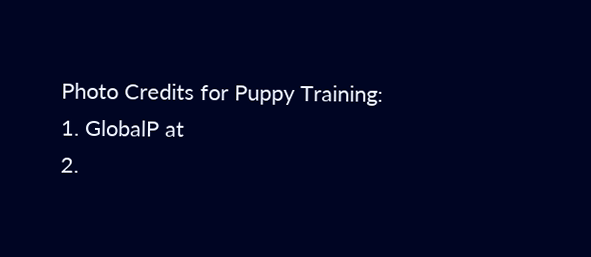Photo Credits for Puppy Training:
1. GlobalP at
2.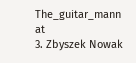The_guitar_mann at
3. Zbyszek Nowak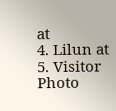at
4. Lilun at
5. Visitor Photo